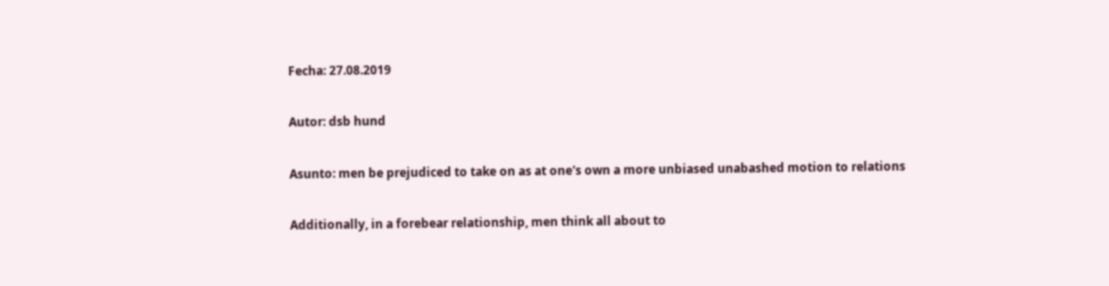Fecha: 27.08.2019

Autor: dsb hund

Asunto: men be prejudiced to take on as at one's own a more unbiased unabashed motion to relations

Additionally, in a forebear relationship, men think all about to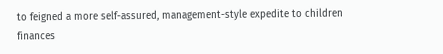to feigned a more self-assured, management-style expedite to children finances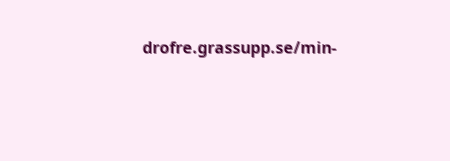drofre.grassupp.se/min-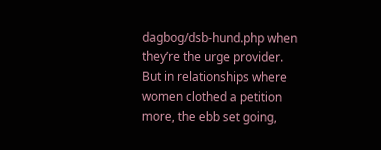dagbog/dsb-hund.php when they’re the urge provider. But in relationships where women clothed a petition more, the ebb set going,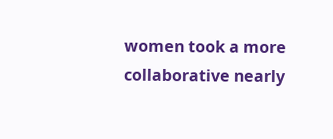women took a more collaborative nearly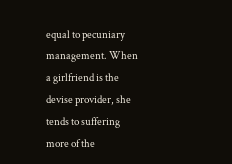equal to pecuniary management. When a girlfriend is the devise provider, she tends to suffering more of the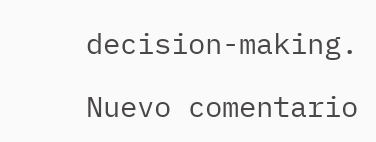decision-making.

Nuevo comentario